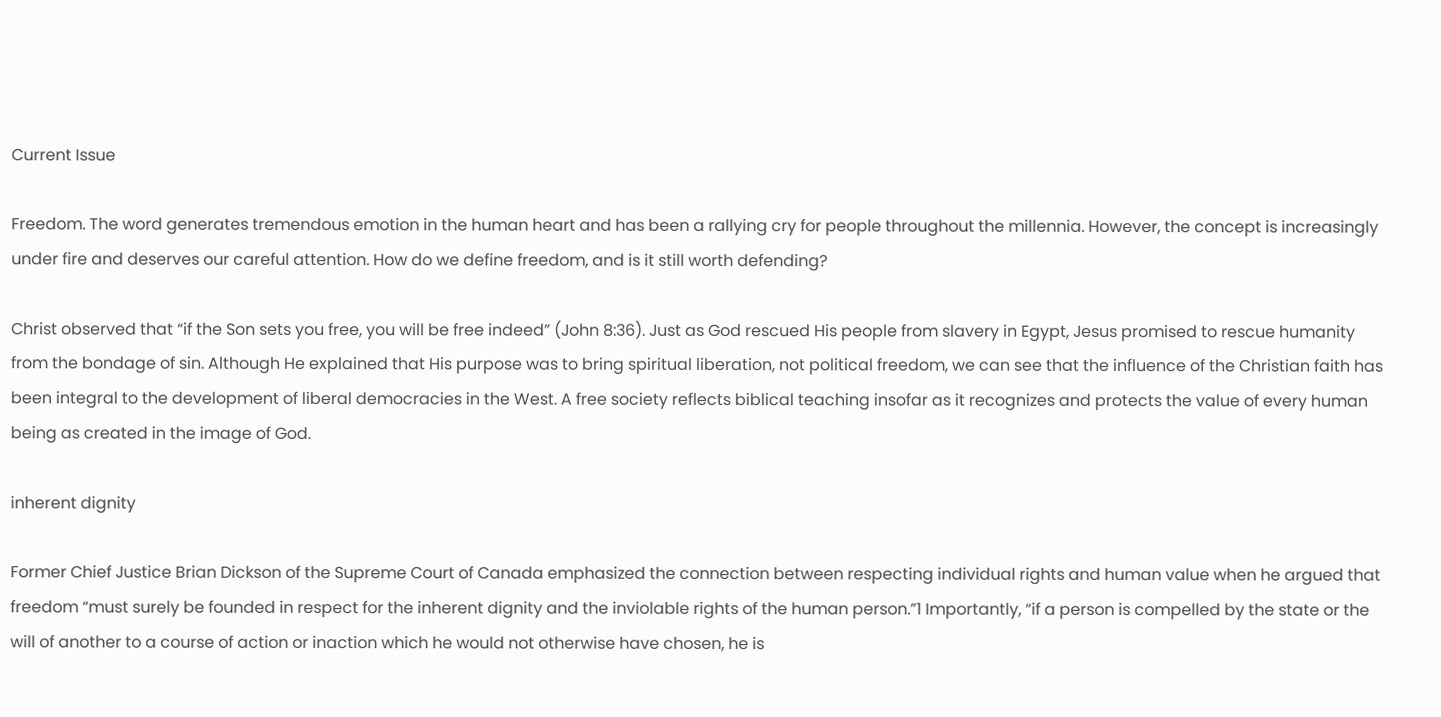Current Issue

Freedom. The word generates tremendous emotion in the human heart and has been a rallying cry for people throughout the millennia. However, the concept is increasingly under fire and deserves our careful attention. How do we define freedom, and is it still worth defending?

Christ observed that “if the Son sets you free, you will be free indeed” (John 8:36). Just as God rescued His people from slavery in Egypt, Jesus promised to rescue humanity from the bondage of sin. Although He explained that His purpose was to bring spiritual liberation, not political freedom, we can see that the influence of the Christian faith has been integral to the development of liberal democracies in the West. A free society reflects biblical teaching insofar as it recognizes and protects the value of every human being as created in the image of God.

inherent dignity

Former Chief Justice Brian Dickson of the Supreme Court of Canada emphasized the connection between respecting individual rights and human value when he argued that freedom “must surely be founded in respect for the inherent dignity and the inviolable rights of the human person.”1 Importantly, “if a person is compelled by the state or the will of another to a course of action or inaction which he would not otherwise have chosen, he is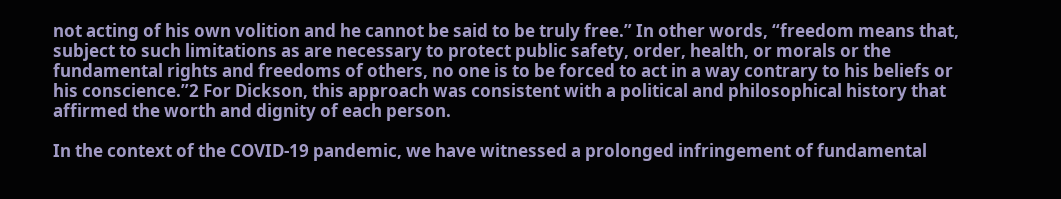not acting of his own volition and he cannot be said to be truly free.” In other words, “freedom means that, subject to such limitations as are necessary to protect public safety, order, health, or morals or the fundamental rights and freedoms of others, no one is to be forced to act in a way contrary to his beliefs or his conscience.”2 For Dickson, this approach was consistent with a political and philosophical history that affirmed the worth and dignity of each person.

In the context of the COVID-19 pandemic, we have witnessed a prolonged infringement of fundamental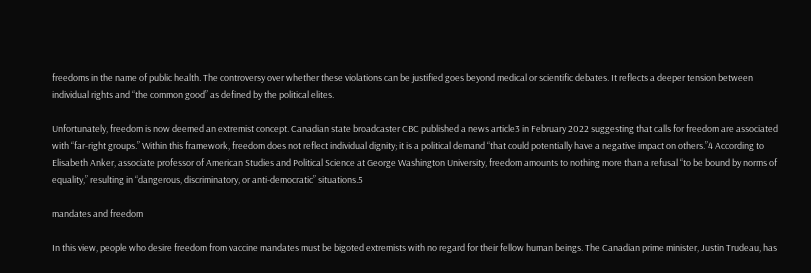freedoms in the name of public health. The controversy over whether these violations can be justified goes beyond medical or scientific debates. It reflects a deeper tension between individual rights and “the common good” as defined by the political elites.

Unfortunately, freedom is now deemed an extremist concept. Canadian state broadcaster CBC published a news article3 in February 2022 suggesting that calls for freedom are associated with “far-right groups.” Within this framework, freedom does not reflect individual dignity; it is a political demand “that could potentially have a negative impact on others.”4 According to Elisabeth Anker, associate professor of American Studies and Political Science at George Washington University, freedom amounts to nothing more than a refusal “to be bound by norms of equality,” resulting in “dangerous, discriminatory, or anti-democratic” situations.5

mandates and freedom

In this view, people who desire freedom from vaccine mandates must be bigoted extremists with no regard for their fellow human beings. The Canadian prime minister, Justin Trudeau, has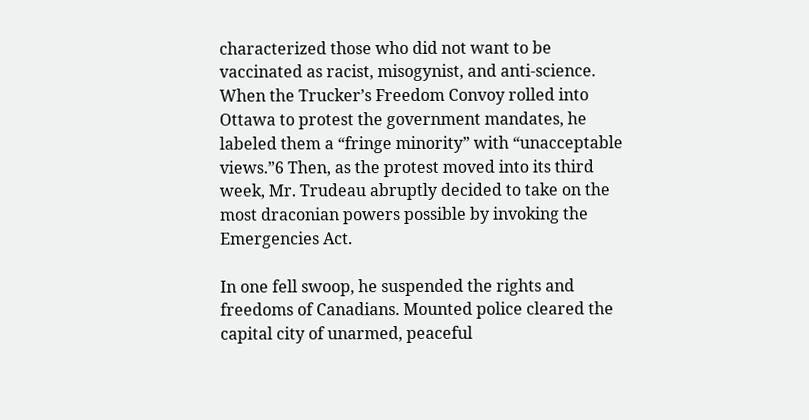characterized those who did not want to be vaccinated as racist, misogynist, and anti-science. When the Trucker’s Freedom Convoy rolled into Ottawa to protest the government mandates, he labeled them a “fringe minority” with “unacceptable views.”6 Then, as the protest moved into its third week, Mr. Trudeau abruptly decided to take on the most draconian powers possible by invoking the Emergencies Act.

In one fell swoop, he suspended the rights and freedoms of Canadians. Mounted police cleared the capital city of unarmed, peaceful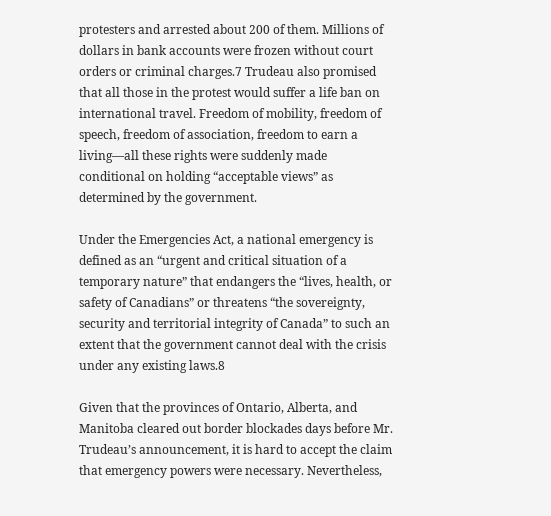protesters and arrested about 200 of them. Millions of dollars in bank accounts were frozen without court orders or criminal charges.7 Trudeau also promised that all those in the protest would suffer a life ban on international travel. Freedom of mobility, freedom of speech, freedom of association, freedom to earn a living—all these rights were suddenly made conditional on holding “acceptable views” as determined by the government.

Under the Emergencies Act, a national emergency is defined as an “urgent and critical situation of a temporary nature” that endangers the “lives, health, or safety of Canadians” or threatens “the sovereignty, security and territorial integrity of Canada” to such an extent that the government cannot deal with the crisis under any existing laws.8

Given that the provinces of Ontario, Alberta, and Manitoba cleared out border blockades days before Mr. Trudeau’s announcement, it is hard to accept the claim that emergency powers were necessary. Nevertheless,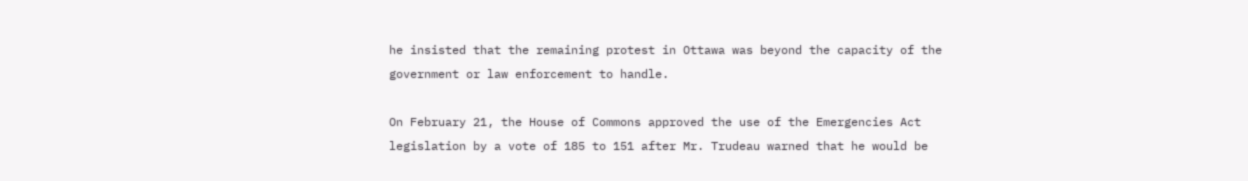he insisted that the remaining protest in Ottawa was beyond the capacity of the government or law enforcement to handle.

On February 21, the House of Commons approved the use of the Emergencies Act legislation by a vote of 185 to 151 after Mr. Trudeau warned that he would be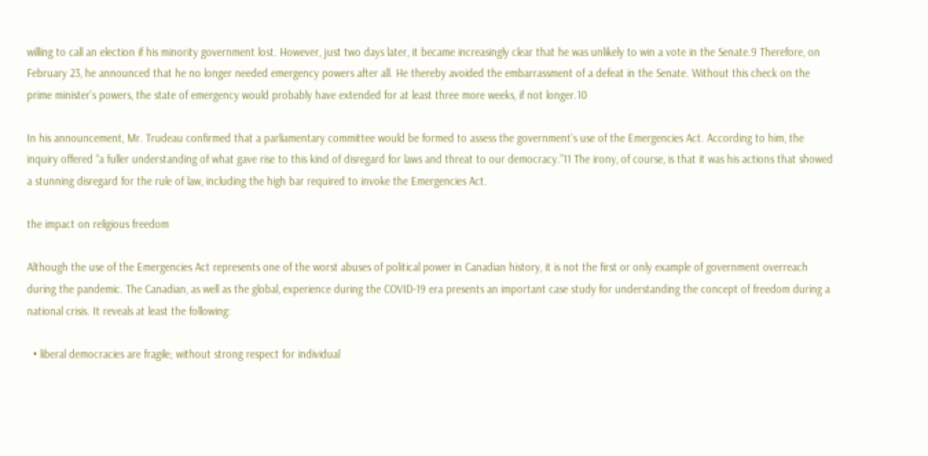willing to call an election if his minority government lost. However, just two days later, it became increasingly clear that he was unlikely to win a vote in the Senate.9 Therefore, on February 23, he announced that he no longer needed emergency powers after all. He thereby avoided the embarrassment of a defeat in the Senate. Without this check on the prime minister’s powers, the state of emergency would probably have extended for at least three more weeks, if not longer.10

In his announcement, Mr. Trudeau confirmed that a parliamentary committee would be formed to assess the government’s use of the Emergencies Act. According to him, the inquiry offered “a fuller understanding of what gave rise to this kind of disregard for laws and threat to our democracy.”11 The irony, of course, is that it was his actions that showed a stunning disregard for the rule of law, including the high bar required to invoke the Emergencies Act.

the impact on religious freedom

Although the use of the Emergencies Act represents one of the worst abuses of political power in Canadian history, it is not the first or only example of government overreach during the pandemic. The Canadian, as well as the global, experience during the COVID-19 era presents an important case study for understanding the concept of freedom during a national crisis. It reveals at least the following:

  • liberal democracies are fragile; without strong respect for individual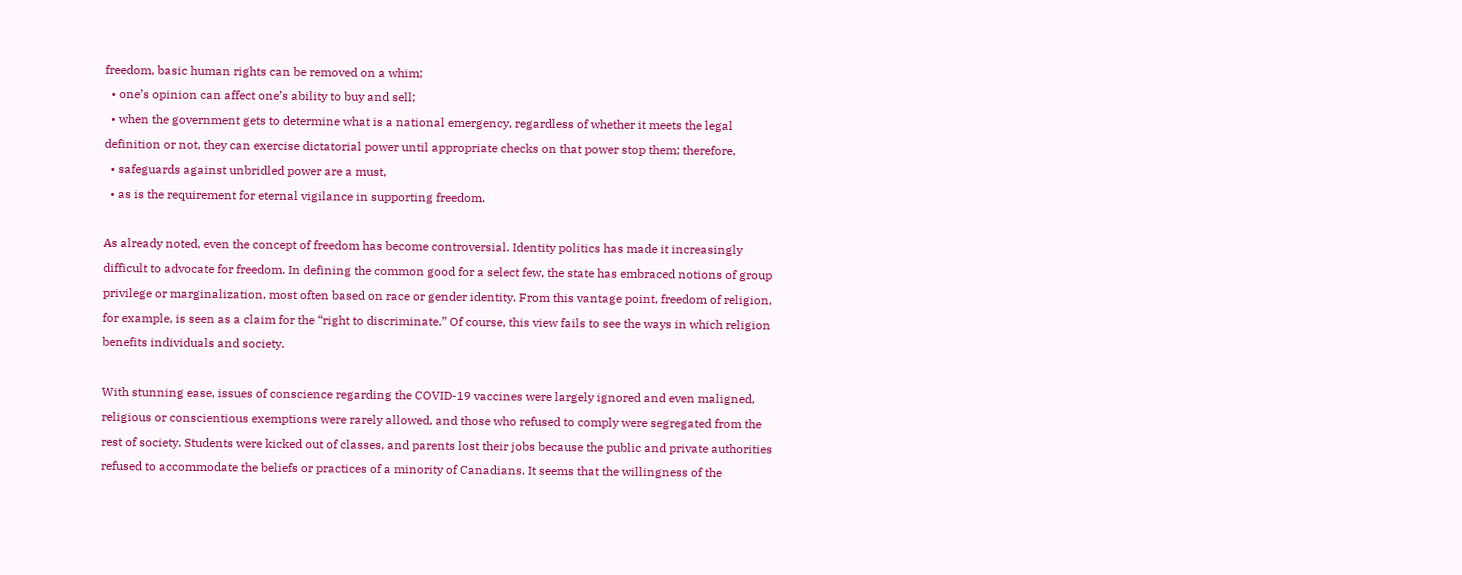freedom, basic human rights can be removed on a whim;
  • one’s opinion can affect one’s ability to buy and sell;
  • when the government gets to determine what is a national emergency, regardless of whether it meets the legal definition or not, they can exercise dictatorial power until appropriate checks on that power stop them; therefore,
  • safeguards against unbridled power are a must,
  • as is the requirement for eternal vigilance in supporting freedom.

As already noted, even the concept of freedom has become controversial. Identity politics has made it increasingly difficult to advocate for freedom. In defining the common good for a select few, the state has embraced notions of group privilege or marginalization, most often based on race or gender identity. From this vantage point, freedom of religion, for example, is seen as a claim for the “right to discriminate.” Of course, this view fails to see the ways in which religion benefits individuals and society.

With stunning ease, issues of conscience regarding the COVID-19 vaccines were largely ignored and even maligned, religious or conscientious exemptions were rarely allowed, and those who refused to comply were segregated from the rest of society. Students were kicked out of classes, and parents lost their jobs because the public and private authorities refused to accommodate the beliefs or practices of a minority of Canadians. It seems that the willingness of the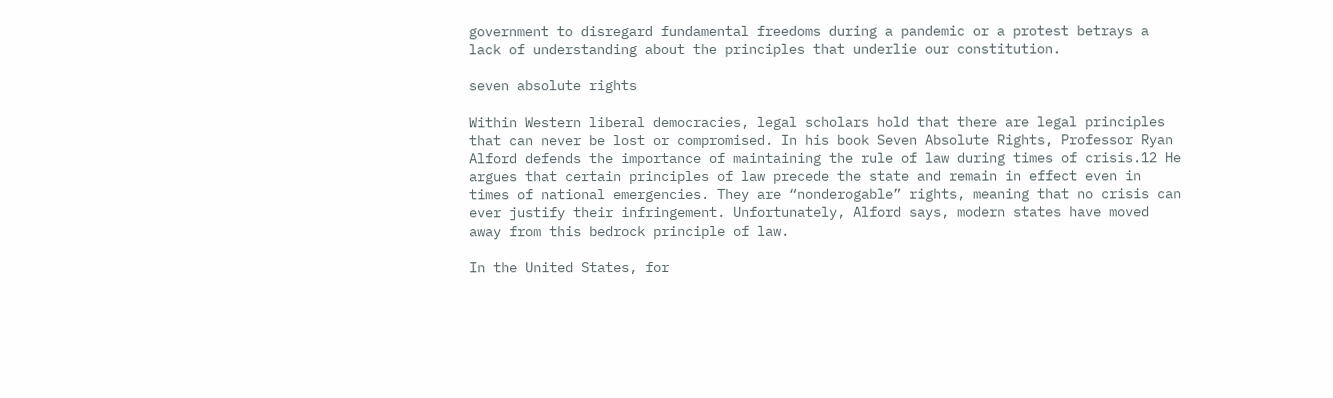government to disregard fundamental freedoms during a pandemic or a protest betrays a lack of understanding about the principles that underlie our constitution.

seven absolute rights

Within Western liberal democracies, legal scholars hold that there are legal principles that can never be lost or compromised. In his book Seven Absolute Rights, Professor Ryan Alford defends the importance of maintaining the rule of law during times of crisis.12 He argues that certain principles of law precede the state and remain in effect even in times of national emergencies. They are “nonderogable” rights, meaning that no crisis can ever justify their infringement. Unfortunately, Alford says, modern states have moved away from this bedrock principle of law.

In the United States, for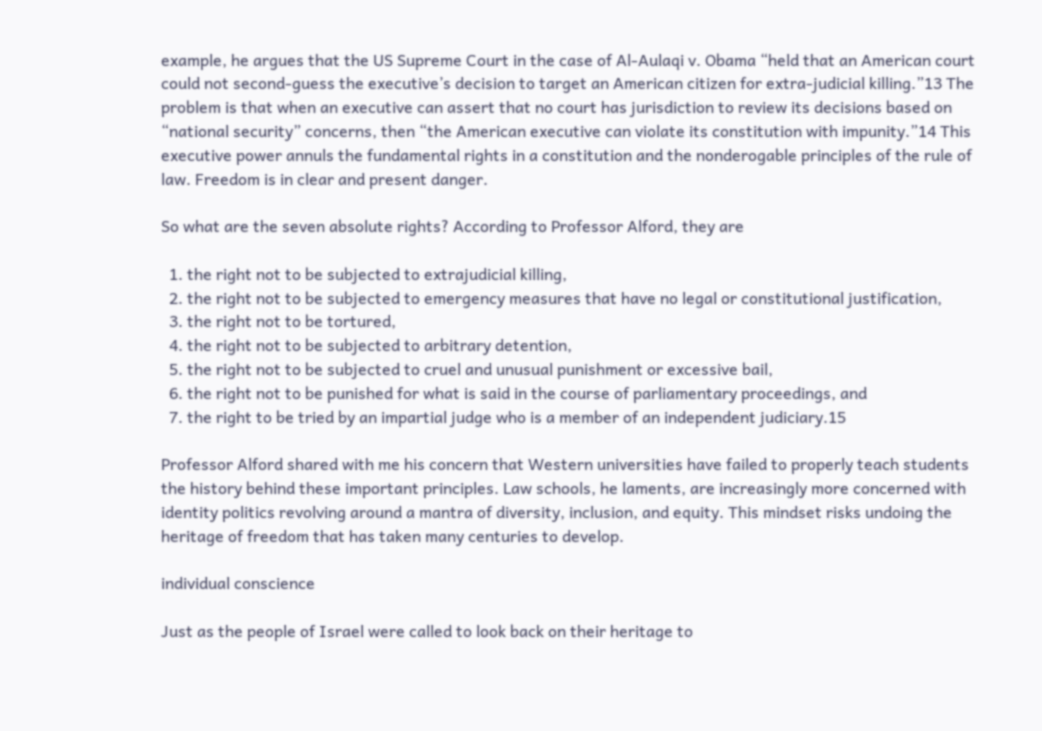example, he argues that the US Supreme Court in the case of Al-Aulaqi v. Obama “held that an American court could not second-guess the executive’s decision to target an American citizen for extra-judicial killing.”13 The problem is that when an executive can assert that no court has jurisdiction to review its decisions based on “national security” concerns, then “the American executive can violate its constitution with impunity.”14 This executive power annuls the fundamental rights in a constitution and the nonderogable principles of the rule of law. Freedom is in clear and present danger.

So what are the seven absolute rights? According to Professor Alford, they are

  1. the right not to be subjected to extrajudicial killing,
  2. the right not to be subjected to emergency measures that have no legal or constitutional justification,
  3. the right not to be tortured,
  4. the right not to be subjected to arbitrary detention,
  5. the right not to be subjected to cruel and unusual punishment or excessive bail,
  6. the right not to be punished for what is said in the course of parliamentary proceedings, and
  7. the right to be tried by an impartial judge who is a member of an independent judiciary.15

Professor Alford shared with me his concern that Western universities have failed to properly teach students the history behind these important principles. Law schools, he laments, are increasingly more concerned with identity politics revolving around a mantra of diversity, inclusion, and equity. This mindset risks undoing the heritage of freedom that has taken many centuries to develop.

individual conscience

Just as the people of Israel were called to look back on their heritage to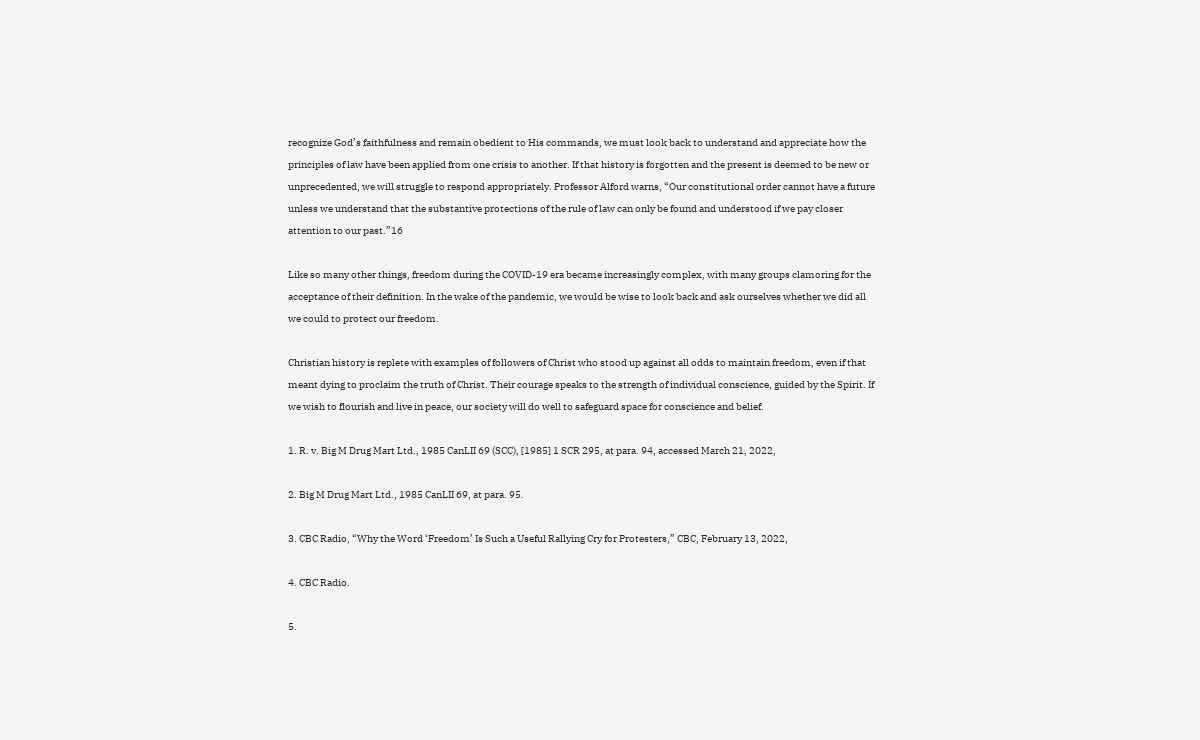recognize God’s faithfulness and remain obedient to His commands, we must look back to understand and appreciate how the principles of law have been applied from one crisis to another. If that history is forgotten and the present is deemed to be new or unprecedented, we will struggle to respond appropriately. Professor Alford warns, “Our constitutional order cannot have a future unless we understand that the substantive protections of the rule of law can only be found and understood if we pay closer attention to our past.”16

Like so many other things, freedom during the COVID-19 era became increasingly complex, with many groups clamoring for the acceptance of their definition. In the wake of the pandemic, we would be wise to look back and ask ourselves whether we did all we could to protect our freedom.

Christian history is replete with examples of followers of Christ who stood up against all odds to maintain freedom, even if that meant dying to proclaim the truth of Christ. Their courage speaks to the strength of individual conscience, guided by the Spirit. If we wish to flourish and live in peace, our society will do well to safeguard space for conscience and belief.

1. R. v. Big M Drug Mart Ltd., 1985 CanLII 69 (SCC), [1985] 1 SCR 295, at para. 94, accessed March 21, 2022,

2. Big M Drug Mart Ltd., 1985 CanLII 69, at para. 95.

3. CBC Radio, “Why the Word ‘Freedom’ Is Such a Useful Rallying Cry for Protesters,” CBC, February 13, 2022,

4. CBC Radio.

5.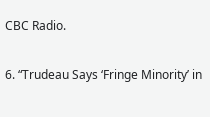CBC Radio.

6. “Trudeau Says ‘Fringe Minority’ in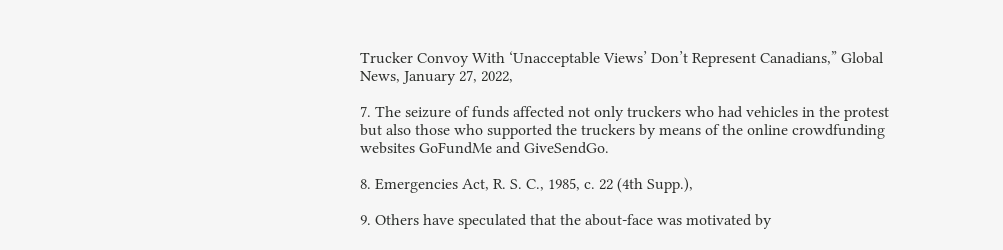Trucker Convoy With ‘Unacceptable Views’ Don’t Represent Canadians,” Global News, January 27, 2022,

7. The seizure of funds affected not only truckers who had vehicles in the protest but also those who supported the truckers by means of the online crowdfunding websites GoFundMe and GiveSendGo.

8. Emergencies Act, R. S. C., 1985, c. 22 (4th Supp.),

9. Others have speculated that the about-face was motivated by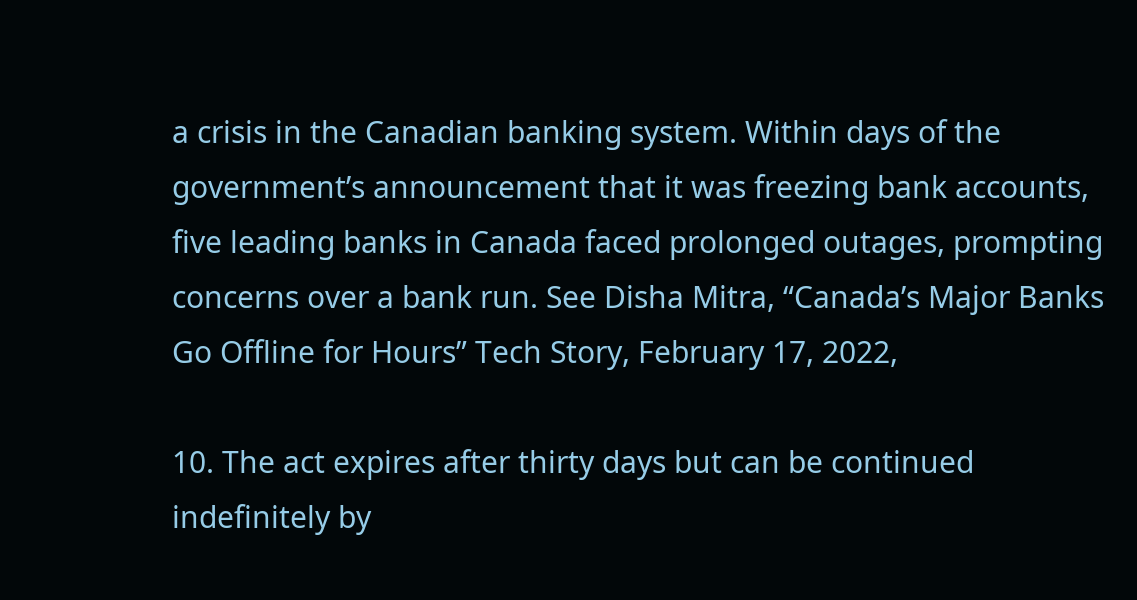a crisis in the Canadian banking system. Within days of the government’s announcement that it was freezing bank accounts, five leading banks in Canada faced prolonged outages, prompting concerns over a bank run. See Disha Mitra, “Canada’s Major Banks Go Offline for Hours” Tech Story, February 17, 2022,

10. The act expires after thirty days but can be continued indefinitely by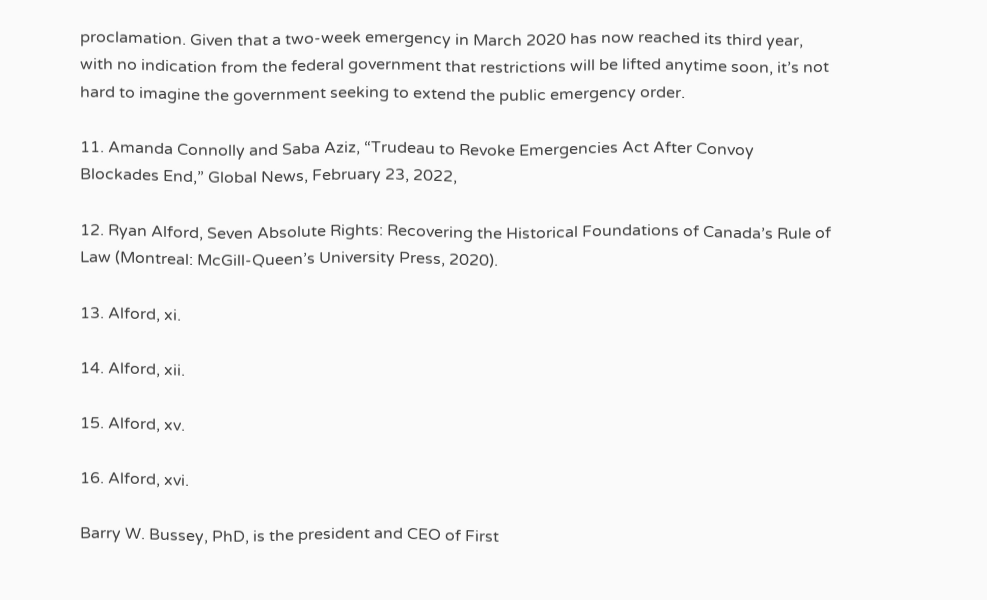proclamation. Given that a two-week emergency in March 2020 has now reached its third year, with no indication from the federal government that restrictions will be lifted anytime soon, it’s not hard to imagine the government seeking to extend the public emergency order.

11. Amanda Connolly and Saba Aziz, “Trudeau to Revoke Emergencies Act After Convoy Blockades End,” Global News, February 23, 2022,

12. Ryan Alford, Seven Absolute Rights: Recovering the Historical Foundations of Canada’s Rule of Law (Montreal: McGill-Queen’s University Press, 2020).

13. Alford, xi.

14. Alford, xii.

15. Alford, xv.

16. Alford, xvi.

Barry W. Bussey, PhD, is the president and CEO of First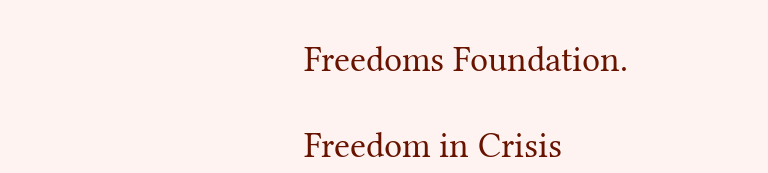Freedoms Foundation.

Freedom in Crisis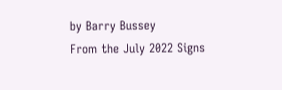by Barry Bussey
From the July 2022 Signs